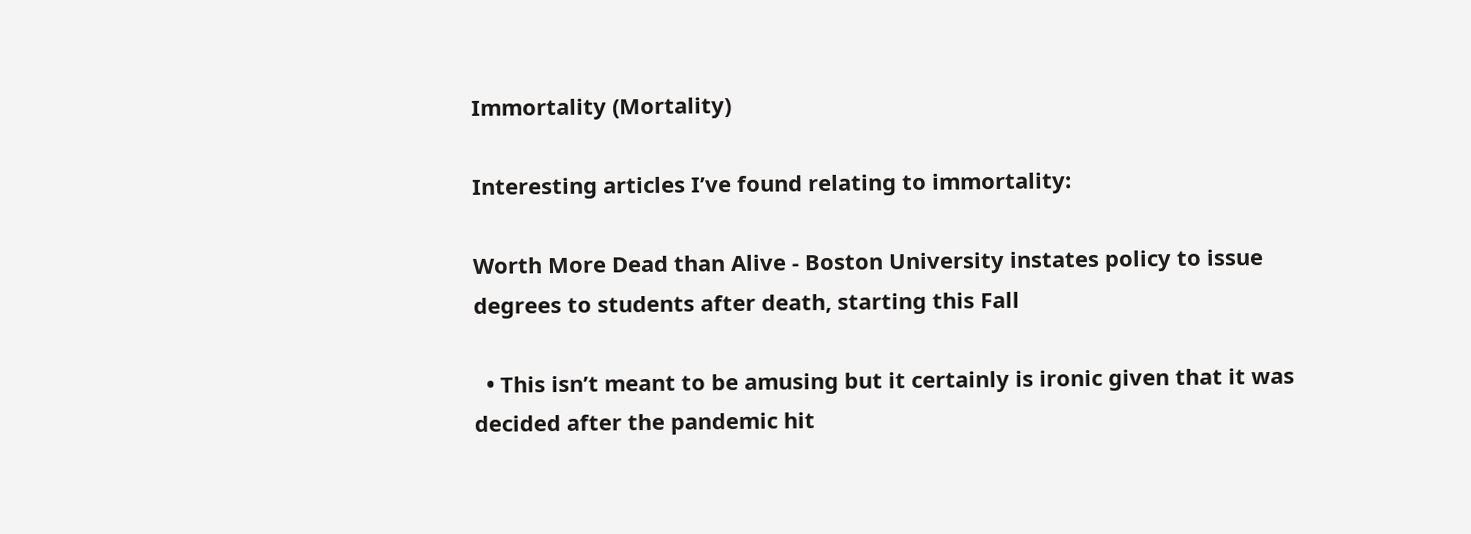Immortality (Mortality)

Interesting articles I’ve found relating to immortality:

Worth More Dead than Alive - Boston University instates policy to issue degrees to students after death, starting this Fall

  • This isn’t meant to be amusing but it certainly is ironic given that it was decided after the pandemic hit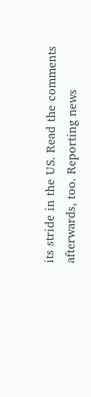its stride in the US. Read the comments afterwards, too. Reporting news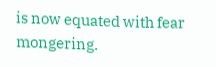is now equated with fear mongering.